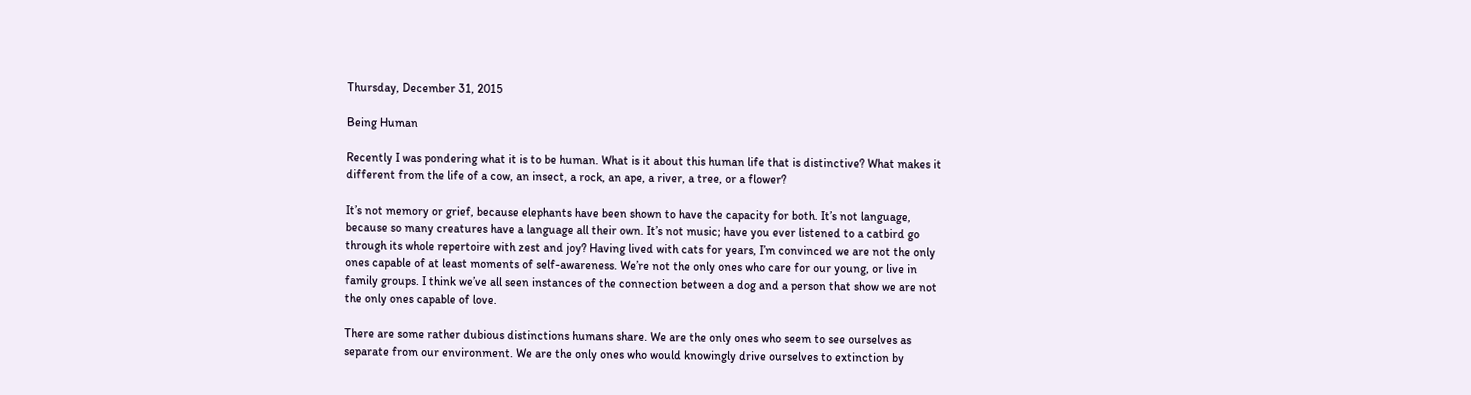Thursday, December 31, 2015

Being Human

Recently I was pondering what it is to be human. What is it about this human life that is distinctive? What makes it different from the life of a cow, an insect, a rock, an ape, a river, a tree, or a flower?

It’s not memory or grief, because elephants have been shown to have the capacity for both. It’s not language, because so many creatures have a language all their own. It’s not music; have you ever listened to a catbird go through its whole repertoire with zest and joy? Having lived with cats for years, I’m convinced we are not the only ones capable of at least moments of self-awareness. We’re not the only ones who care for our young, or live in family groups. I think we’ve all seen instances of the connection between a dog and a person that show we are not the only ones capable of love.

There are some rather dubious distinctions humans share. We are the only ones who seem to see ourselves as separate from our environment. We are the only ones who would knowingly drive ourselves to extinction by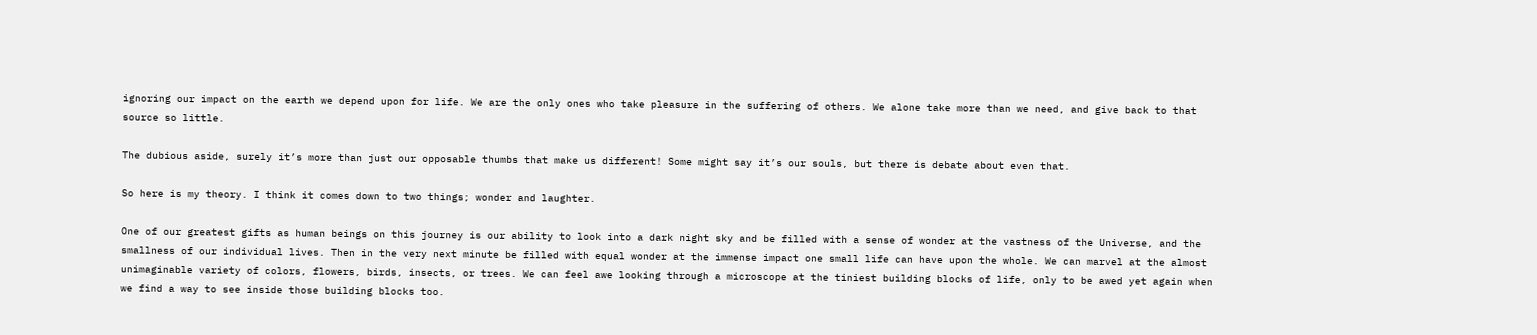ignoring our impact on the earth we depend upon for life. We are the only ones who take pleasure in the suffering of others. We alone take more than we need, and give back to that source so little.

The dubious aside, surely it’s more than just our opposable thumbs that make us different! Some might say it’s our souls, but there is debate about even that.

So here is my theory. I think it comes down to two things; wonder and laughter.

One of our greatest gifts as human beings on this journey is our ability to look into a dark night sky and be filled with a sense of wonder at the vastness of the Universe, and the smallness of our individual lives. Then in the very next minute be filled with equal wonder at the immense impact one small life can have upon the whole. We can marvel at the almost unimaginable variety of colors, flowers, birds, insects, or trees. We can feel awe looking through a microscope at the tiniest building blocks of life, only to be awed yet again when we find a way to see inside those building blocks too.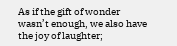As if the gift of wonder wasn’t enough, we also have the joy of laughter;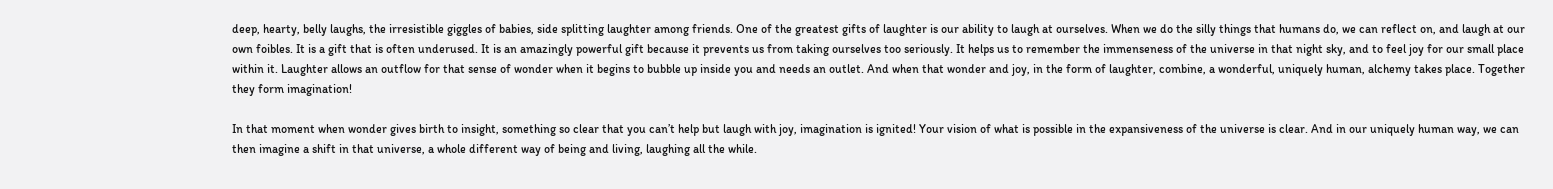deep, hearty, belly laughs, the irresistible giggles of babies, side splitting laughter among friends. One of the greatest gifts of laughter is our ability to laugh at ourselves. When we do the silly things that humans do, we can reflect on, and laugh at our own foibles. It is a gift that is often underused. It is an amazingly powerful gift because it prevents us from taking ourselves too seriously. It helps us to remember the immenseness of the universe in that night sky, and to feel joy for our small place within it. Laughter allows an outflow for that sense of wonder when it begins to bubble up inside you and needs an outlet. And when that wonder and joy, in the form of laughter, combine, a wonderful, uniquely human, alchemy takes place. Together they form imagination!

In that moment when wonder gives birth to insight, something so clear that you can’t help but laugh with joy, imagination is ignited! Your vision of what is possible in the expansiveness of the universe is clear. And in our uniquely human way, we can then imagine a shift in that universe, a whole different way of being and living, laughing all the while.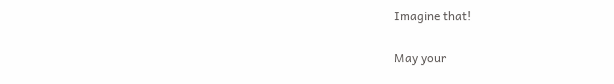Imagine that!

May your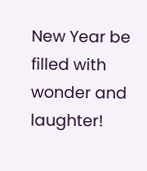New Year be filled with wonder and laughter!